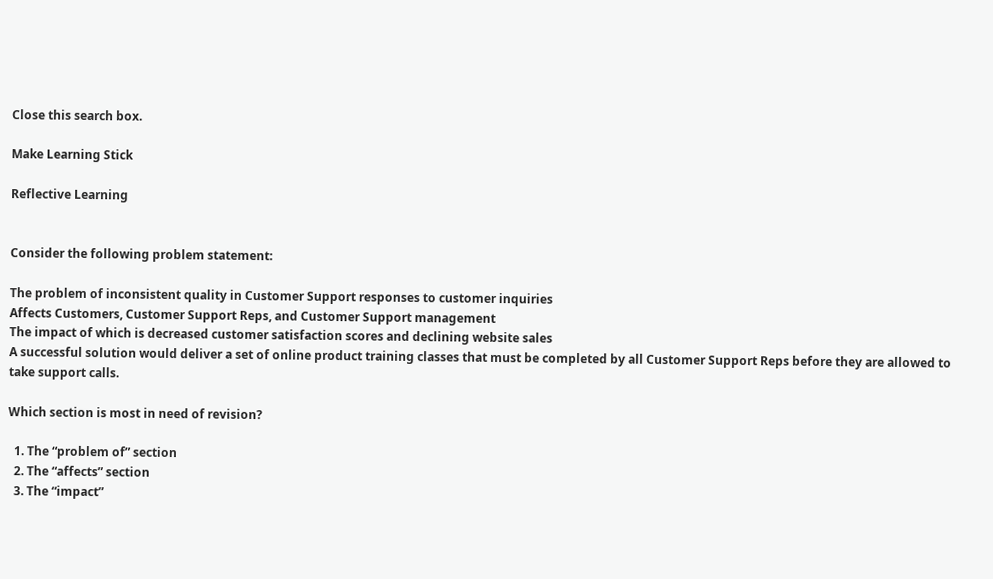Close this search box.

Make Learning Stick

Reflective Learning


Consider the following problem statement:

The problem of inconsistent quality in Customer Support responses to customer inquiries
Affects Customers, Customer Support Reps, and Customer Support management
The impact of which is decreased customer satisfaction scores and declining website sales
A successful solution would deliver a set of online product training classes that must be completed by all Customer Support Reps before they are allowed to take support calls.

Which section is most in need of revision?

  1. The “problem of” section
  2. The “affects” section
  3. The “impact”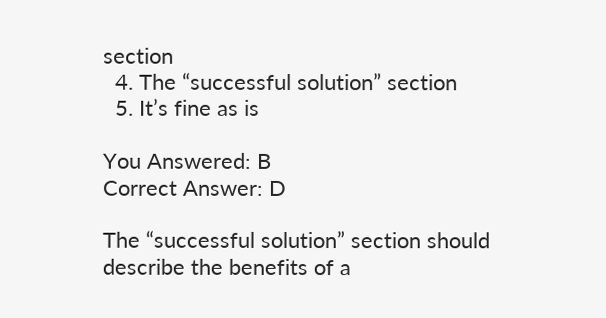section
  4. The “successful solution” section
  5. It’s fine as is

You Answered: B
Correct Answer: D

The “successful solution” section should describe the benefits of a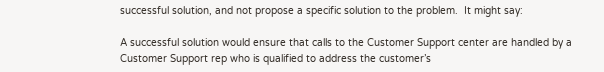successful solution, and not propose a specific solution to the problem.  It might say:

A successful solution would ensure that calls to the Customer Support center are handled by a Customer Support rep who is qualified to address the customer’s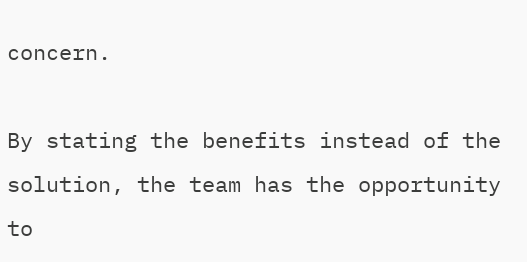concern.

By stating the benefits instead of the solution, the team has the opportunity to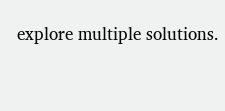explore multiple solutions.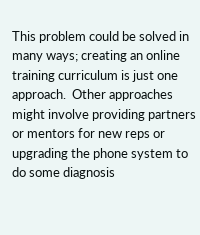This problem could be solved in many ways; creating an online training curriculum is just one approach.  Other approaches might involve providing partners or mentors for new reps or upgrading the phone system to do some diagnosis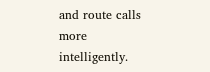and route calls more intelligently.